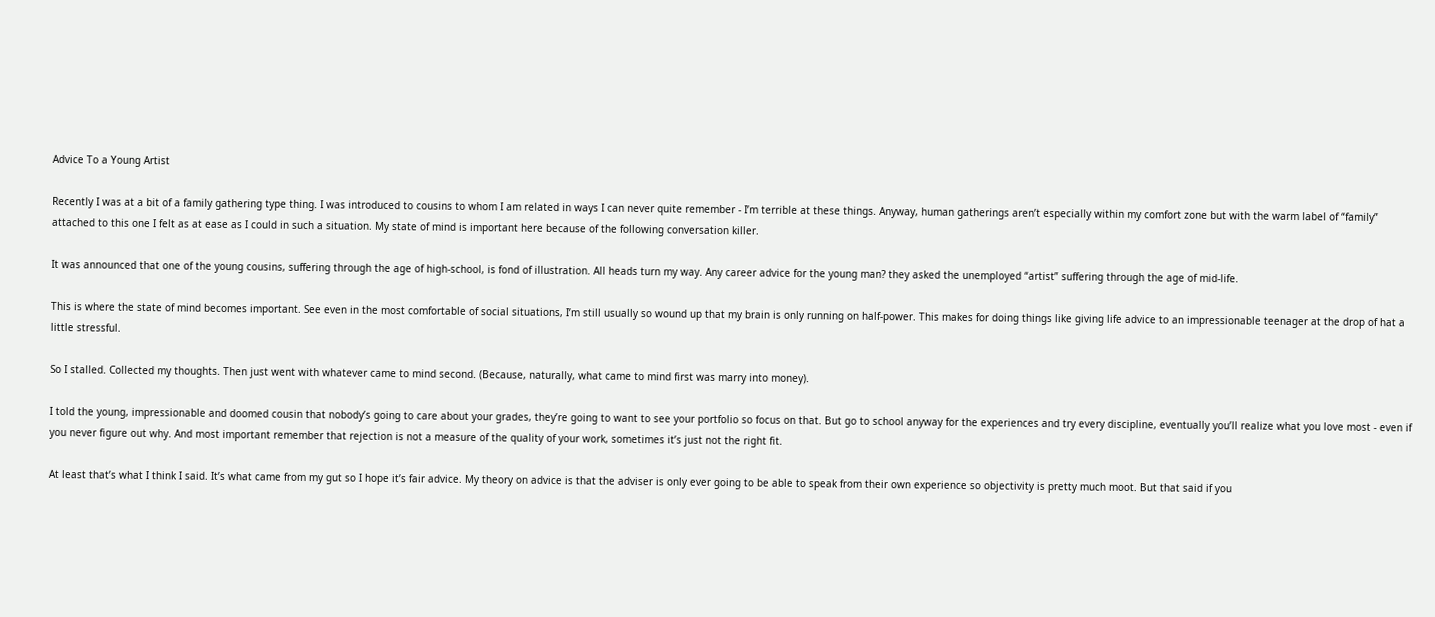Advice To a Young Artist

Recently I was at a bit of a family gathering type thing. I was introduced to cousins to whom I am related in ways I can never quite remember - I’m terrible at these things. Anyway, human gatherings aren’t especially within my comfort zone but with the warm label of “family” attached to this one I felt as at ease as I could in such a situation. My state of mind is important here because of the following conversation killer.

It was announced that one of the young cousins, suffering through the age of high-school, is fond of illustration. All heads turn my way. Any career advice for the young man? they asked the unemployed “artist” suffering through the age of mid-life.

This is where the state of mind becomes important. See even in the most comfortable of social situations, I’m still usually so wound up that my brain is only running on half-power. This makes for doing things like giving life advice to an impressionable teenager at the drop of hat a little stressful.

So I stalled. Collected my thoughts. Then just went with whatever came to mind second. (Because, naturally, what came to mind first was marry into money).

I told the young, impressionable and doomed cousin that nobody’s going to care about your grades, they’re going to want to see your portfolio so focus on that. But go to school anyway for the experiences and try every discipline, eventually you’ll realize what you love most - even if you never figure out why. And most important remember that rejection is not a measure of the quality of your work, sometimes it’s just not the right fit.

At least that’s what I think I said. It’s what came from my gut so I hope it’s fair advice. My theory on advice is that the adviser is only ever going to be able to speak from their own experience so objectivity is pretty much moot. But that said if you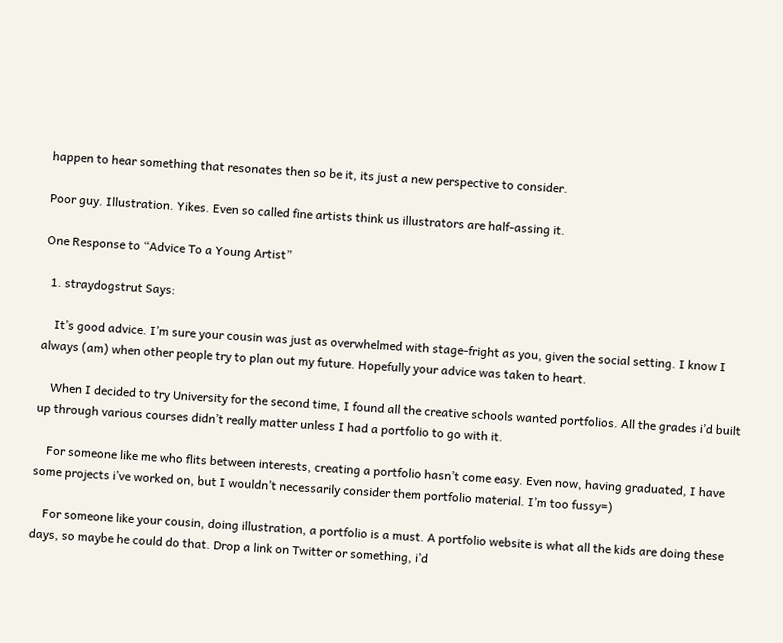happen to hear something that resonates then so be it, its just a new perspective to consider.

Poor guy. Illustration. Yikes. Even so called fine artists think us illustrators are half-assing it.

One Response to “Advice To a Young Artist”

  1. straydogstrut Says:

    It’s good advice. I’m sure your cousin was just as overwhelmed with stage-fright as you, given the social setting. I know I always (am) when other people try to plan out my future. Hopefully your advice was taken to heart.

    When I decided to try University for the second time, I found all the creative schools wanted portfolios. All the grades i’d built up through various courses didn’t really matter unless I had a portfolio to go with it.

    For someone like me who flits between interests, creating a portfolio hasn’t come easy. Even now, having graduated, I have some projects i’ve worked on, but I wouldn’t necessarily consider them portfolio material. I’m too fussy=)

    For someone like your cousin, doing illustration, a portfolio is a must. A portfolio website is what all the kids are doing these days, so maybe he could do that. Drop a link on Twitter or something, i’d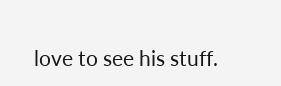love to see his stuff.